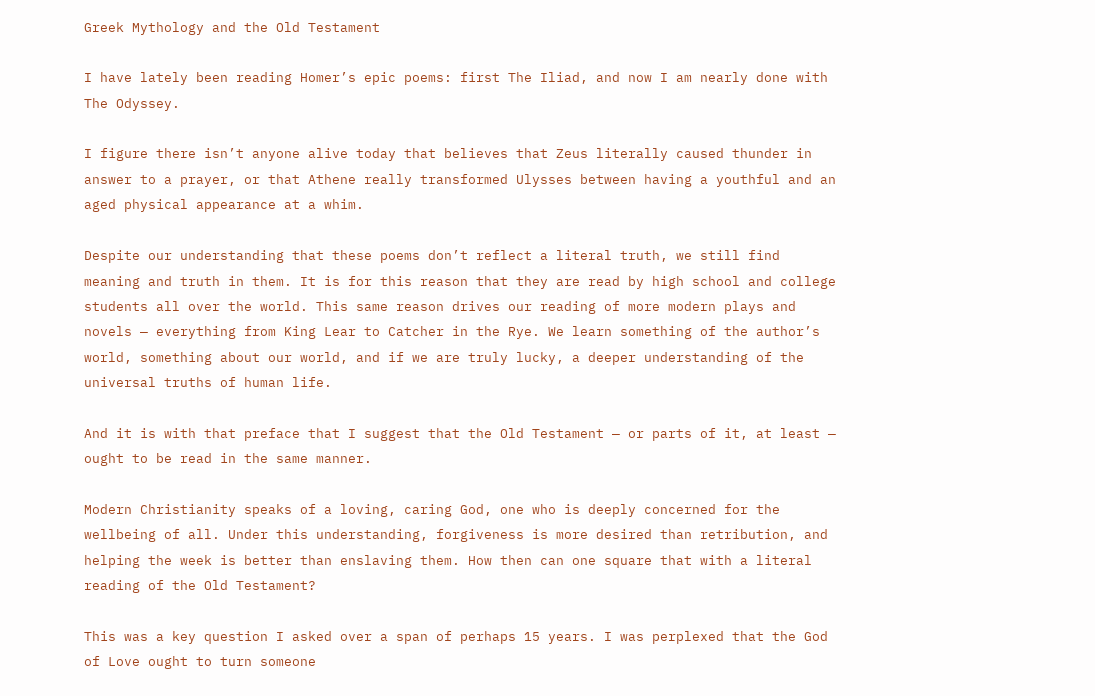Greek Mythology and the Old Testament

I have lately been reading Homer’s epic poems: first The Iliad, and now I am nearly done with The Odyssey.

I figure there isn’t anyone alive today that believes that Zeus literally caused thunder in answer to a prayer, or that Athene really transformed Ulysses between having a youthful and an aged physical appearance at a whim.

Despite our understanding that these poems don’t reflect a literal truth, we still find meaning and truth in them. It is for this reason that they are read by high school and college students all over the world. This same reason drives our reading of more modern plays and novels — everything from King Lear to Catcher in the Rye. We learn something of the author’s world, something about our world, and if we are truly lucky, a deeper understanding of the universal truths of human life.

And it is with that preface that I suggest that the Old Testament — or parts of it, at least — ought to be read in the same manner.

Modern Christianity speaks of a loving, caring God, one who is deeply concerned for the wellbeing of all. Under this understanding, forgiveness is more desired than retribution, and helping the week is better than enslaving them. How then can one square that with a literal reading of the Old Testament?

This was a key question I asked over a span of perhaps 15 years. I was perplexed that the God of Love ought to turn someone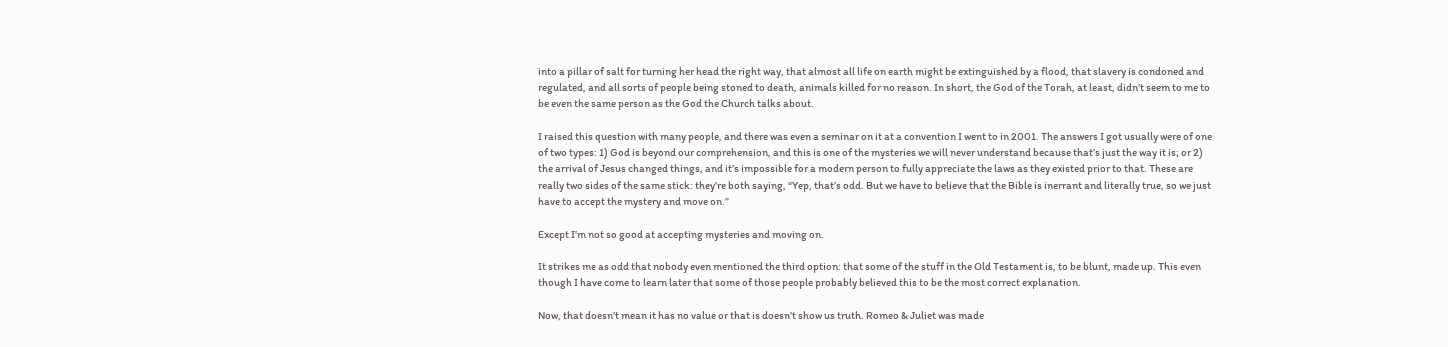into a pillar of salt for turning her head the right way, that almost all life on earth might be extinguished by a flood, that slavery is condoned and regulated, and all sorts of people being stoned to death, animals killed for no reason. In short, the God of the Torah, at least, didn’t seem to me to be even the same person as the God the Church talks about.

I raised this question with many people, and there was even a seminar on it at a convention I went to in 2001. The answers I got usually were of one of two types: 1) God is beyond our comprehension, and this is one of the mysteries we will never understand because that’s just the way it is; or 2) the arrival of Jesus changed things, and it’s impossible for a modern person to fully appreciate the laws as they existed prior to that. These are really two sides of the same stick: they’re both saying, “Yep, that’s odd. But we have to believe that the Bible is inerrant and literally true, so we just have to accept the mystery and move on.”

Except I’m not so good at accepting mysteries and moving on.

It strikes me as odd that nobody even mentioned the third option: that some of the stuff in the Old Testament is, to be blunt, made up. This even though I have come to learn later that some of those people probably believed this to be the most correct explanation.

Now, that doesn’t mean it has no value or that is doesn’t show us truth. Romeo & Juliet was made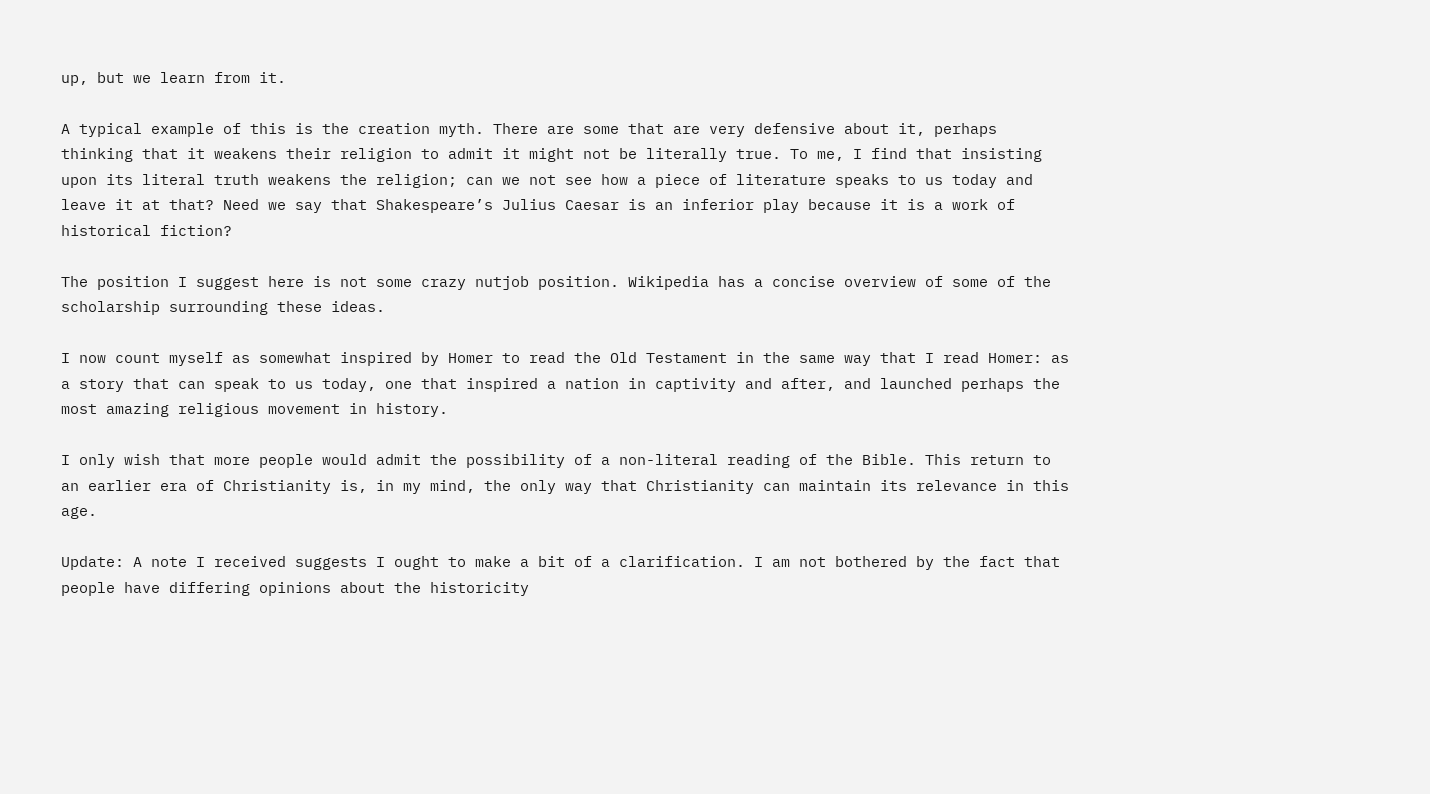up, but we learn from it.

A typical example of this is the creation myth. There are some that are very defensive about it, perhaps thinking that it weakens their religion to admit it might not be literally true. To me, I find that insisting upon its literal truth weakens the religion; can we not see how a piece of literature speaks to us today and leave it at that? Need we say that Shakespeare’s Julius Caesar is an inferior play because it is a work of historical fiction?

The position I suggest here is not some crazy nutjob position. Wikipedia has a concise overview of some of the scholarship surrounding these ideas.

I now count myself as somewhat inspired by Homer to read the Old Testament in the same way that I read Homer: as a story that can speak to us today, one that inspired a nation in captivity and after, and launched perhaps the most amazing religious movement in history.

I only wish that more people would admit the possibility of a non-literal reading of the Bible. This return to an earlier era of Christianity is, in my mind, the only way that Christianity can maintain its relevance in this age.

Update: A note I received suggests I ought to make a bit of a clarification. I am not bothered by the fact that people have differing opinions about the historicity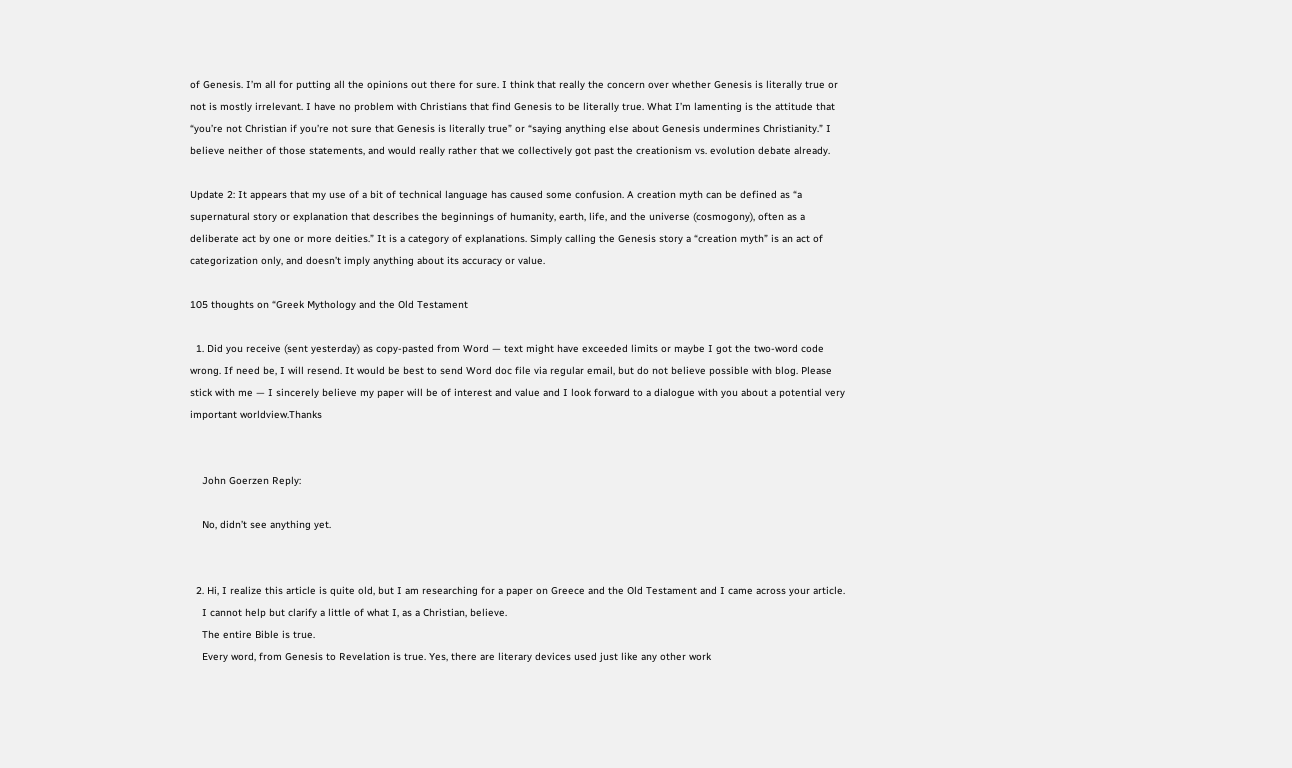of Genesis. I’m all for putting all the opinions out there for sure. I think that really the concern over whether Genesis is literally true or not is mostly irrelevant. I have no problem with Christians that find Genesis to be literally true. What I’m lamenting is the attitude that “you’re not Christian if you’re not sure that Genesis is literally true” or “saying anything else about Genesis undermines Christianity.” I believe neither of those statements, and would really rather that we collectively got past the creationism vs. evolution debate already.

Update 2: It appears that my use of a bit of technical language has caused some confusion. A creation myth can be defined as “a supernatural story or explanation that describes the beginnings of humanity, earth, life, and the universe (cosmogony), often as a deliberate act by one or more deities.” It is a category of explanations. Simply calling the Genesis story a “creation myth” is an act of categorization only, and doesn’t imply anything about its accuracy or value.

105 thoughts on “Greek Mythology and the Old Testament

  1. Did you receive (sent yesterday) as copy-pasted from Word — text might have exceeded limits or maybe I got the two-word code wrong. If need be, I will resend. It would be best to send Word doc file via regular email, but do not believe possible with blog. Please stick with me — I sincerely believe my paper will be of interest and value and I look forward to a dialogue with you about a potential very important worldview.Thanks


    John Goerzen Reply:

    No, didn’t see anything yet.


  2. Hi, I realize this article is quite old, but I am researching for a paper on Greece and the Old Testament and I came across your article.
    I cannot help but clarify a little of what I, as a Christian, believe.
    The entire Bible is true.
    Every word, from Genesis to Revelation is true. Yes, there are literary devices used just like any other work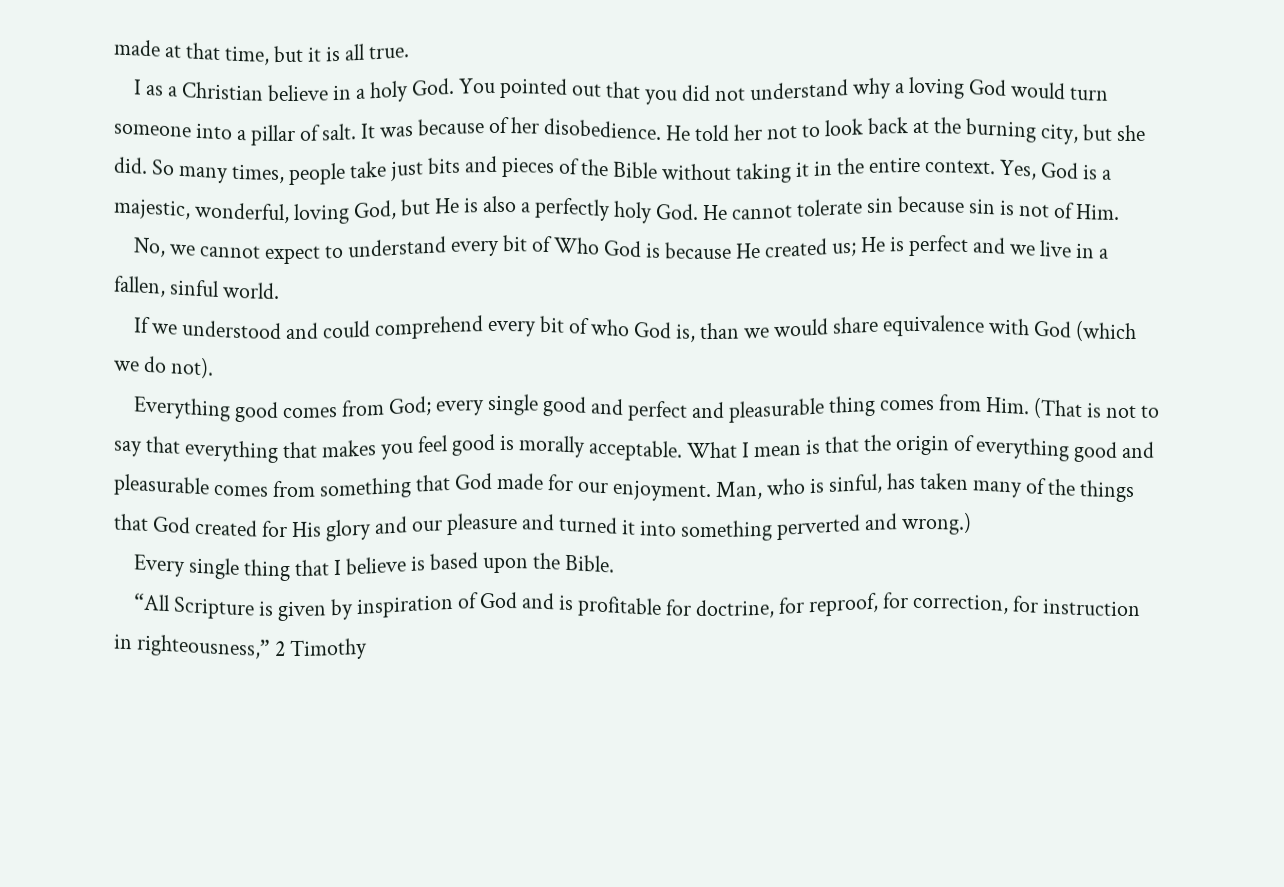made at that time, but it is all true.
    I as a Christian believe in a holy God. You pointed out that you did not understand why a loving God would turn someone into a pillar of salt. It was because of her disobedience. He told her not to look back at the burning city, but she did. So many times, people take just bits and pieces of the Bible without taking it in the entire context. Yes, God is a majestic, wonderful, loving God, but He is also a perfectly holy God. He cannot tolerate sin because sin is not of Him.
    No, we cannot expect to understand every bit of Who God is because He created us; He is perfect and we live in a fallen, sinful world.
    If we understood and could comprehend every bit of who God is, than we would share equivalence with God (which we do not).
    Everything good comes from God; every single good and perfect and pleasurable thing comes from Him. (That is not to say that everything that makes you feel good is morally acceptable. What I mean is that the origin of everything good and pleasurable comes from something that God made for our enjoyment. Man, who is sinful, has taken many of the things that God created for His glory and our pleasure and turned it into something perverted and wrong.)
    Every single thing that I believe is based upon the Bible.
    “All Scripture is given by inspiration of God and is profitable for doctrine, for reproof, for correction, for instruction in righteousness,” 2 Timothy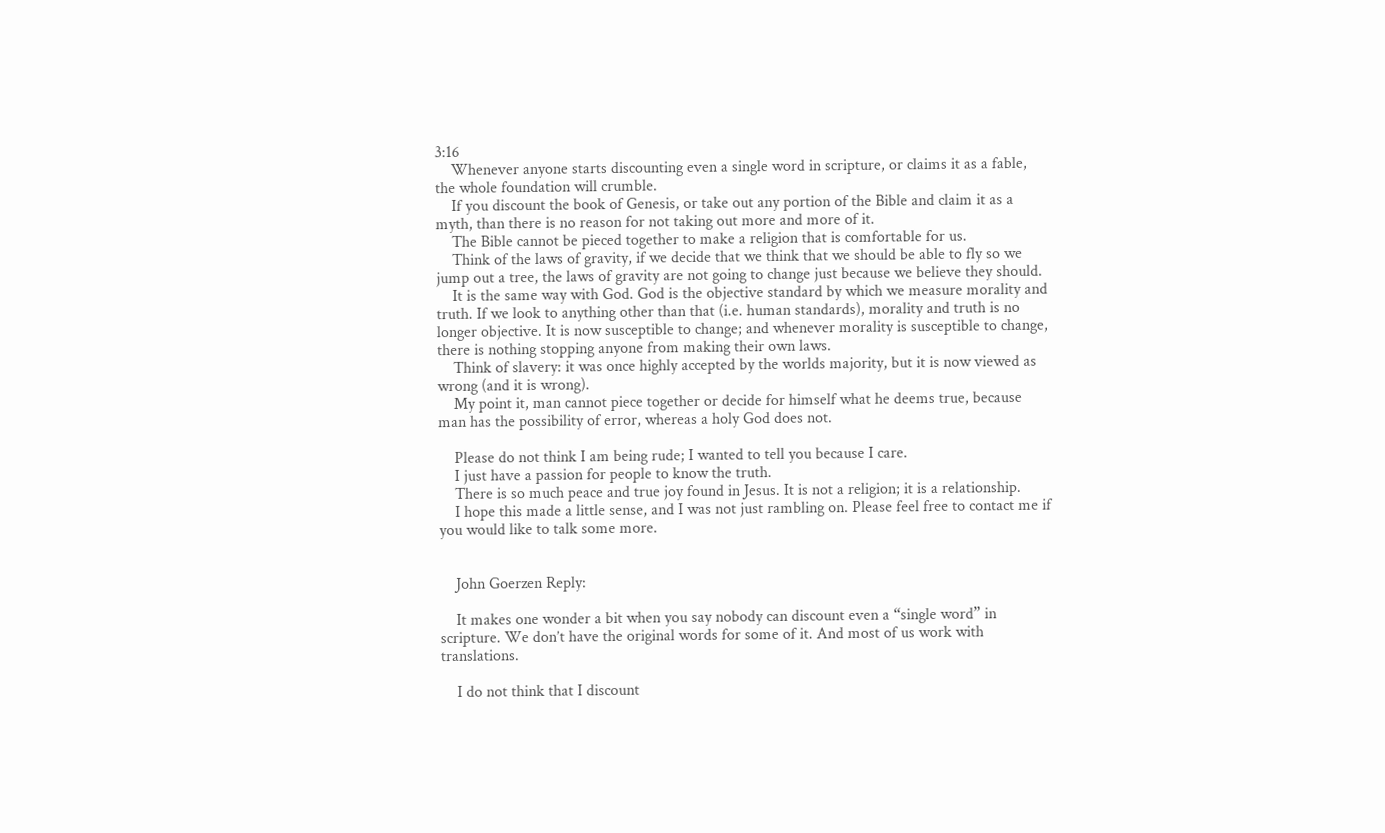3:16
    Whenever anyone starts discounting even a single word in scripture, or claims it as a fable, the whole foundation will crumble.
    If you discount the book of Genesis, or take out any portion of the Bible and claim it as a myth, than there is no reason for not taking out more and more of it.
    The Bible cannot be pieced together to make a religion that is comfortable for us.
    Think of the laws of gravity, if we decide that we think that we should be able to fly so we jump out a tree, the laws of gravity are not going to change just because we believe they should.
    It is the same way with God. God is the objective standard by which we measure morality and truth. If we look to anything other than that (i.e. human standards), morality and truth is no longer objective. It is now susceptible to change; and whenever morality is susceptible to change, there is nothing stopping anyone from making their own laws.
    Think of slavery: it was once highly accepted by the worlds majority, but it is now viewed as wrong (and it is wrong).
    My point it, man cannot piece together or decide for himself what he deems true, because man has the possibility of error, whereas a holy God does not.

    Please do not think I am being rude; I wanted to tell you because I care.
    I just have a passion for people to know the truth.
    There is so much peace and true joy found in Jesus. It is not a religion; it is a relationship.
    I hope this made a little sense, and I was not just rambling on. Please feel free to contact me if you would like to talk some more.


    John Goerzen Reply:

    It makes one wonder a bit when you say nobody can discount even a “single word” in scripture. We don’t have the original words for some of it. And most of us work with translations.

    I do not think that I discount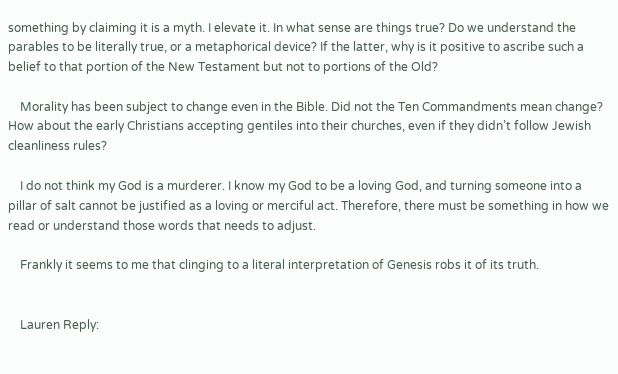something by claiming it is a myth. I elevate it. In what sense are things true? Do we understand the parables to be literally true, or a metaphorical device? If the latter, why is it positive to ascribe such a belief to that portion of the New Testament but not to portions of the Old?

    Morality has been subject to change even in the Bible. Did not the Ten Commandments mean change? How about the early Christians accepting gentiles into their churches, even if they didn’t follow Jewish cleanliness rules?

    I do not think my God is a murderer. I know my God to be a loving God, and turning someone into a pillar of salt cannot be justified as a loving or merciful act. Therefore, there must be something in how we read or understand those words that needs to adjust.

    Frankly it seems to me that clinging to a literal interpretation of Genesis robs it of its truth.


    Lauren Reply: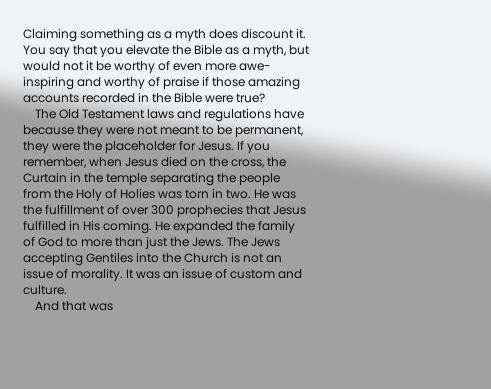Claiming something as a myth does discount it. You say that you elevate the Bible as a myth, but would not it be worthy of even more awe-inspiring and worthy of praise if those amazing accounts recorded in the Bible were true?
    The Old Testament laws and regulations have because they were not meant to be permanent, they were the placeholder for Jesus. If you remember, when Jesus died on the cross, the Curtain in the temple separating the people from the Holy of Holies was torn in two. He was the fulfillment of over 300 prophecies that Jesus fulfilled in His coming. He expanded the family of God to more than just the Jews. The Jews accepting Gentiles into the Church is not an issue of morality. It was an issue of custom and culture.
    And that was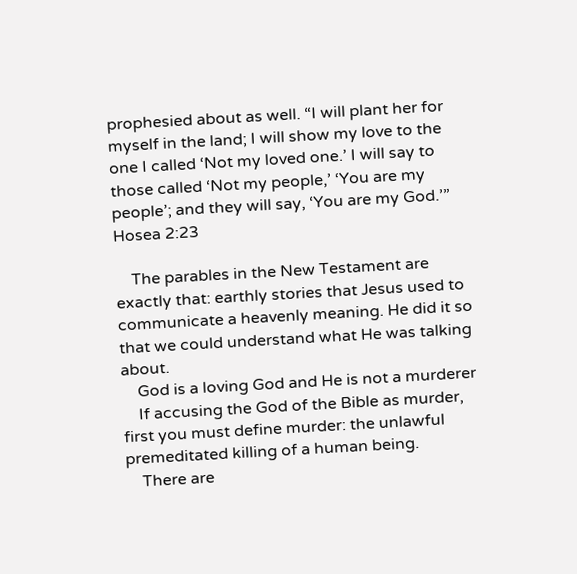prophesied about as well. “I will plant her for myself in the land; I will show my love to the one I called ‘Not my loved one.’ I will say to those called ‘Not my people,’ ‘You are my people’; and they will say, ‘You are my God.’” Hosea 2:23

    The parables in the New Testament are exactly that: earthly stories that Jesus used to communicate a heavenly meaning. He did it so that we could understand what He was talking about.
    God is a loving God and He is not a murderer
    If accusing the God of the Bible as murder, first you must define murder: the unlawful premeditated killing of a human being.
    There are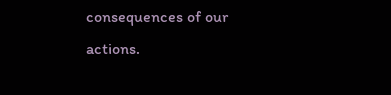consequences of our actions.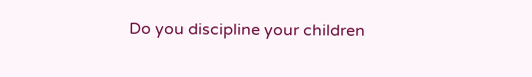Do you discipline your children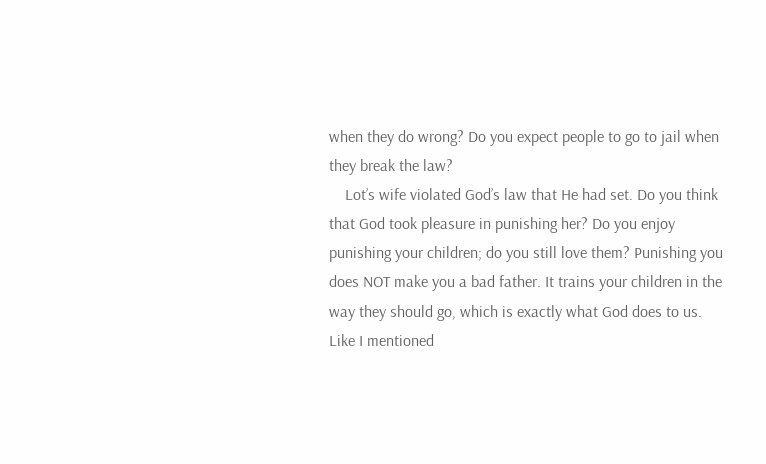when they do wrong? Do you expect people to go to jail when they break the law?
    Lot’s wife violated God’s law that He had set. Do you think that God took pleasure in punishing her? Do you enjoy punishing your children; do you still love them? Punishing you does NOT make you a bad father. It trains your children in the way they should go, which is exactly what God does to us. Like I mentioned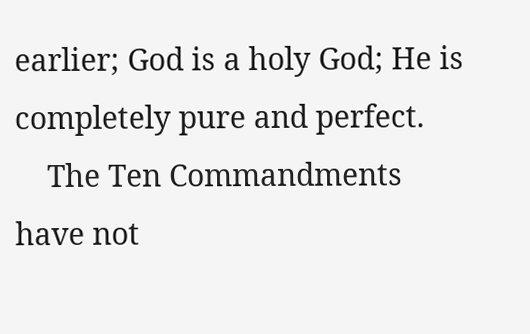earlier; God is a holy God; He is completely pure and perfect.
    The Ten Commandments have not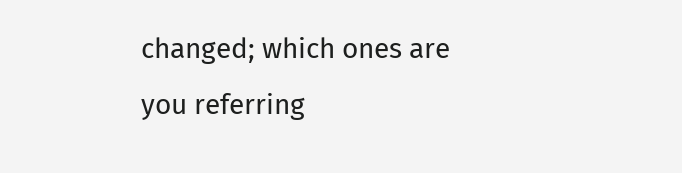changed; which ones are you referring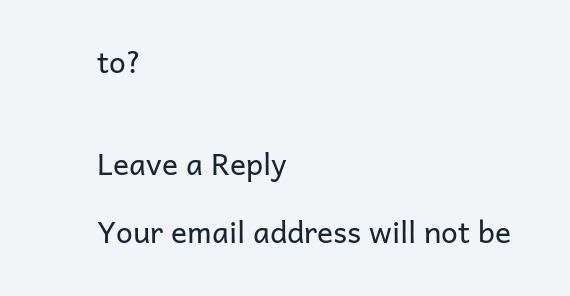to?


Leave a Reply

Your email address will not be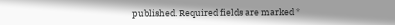published. Required fields are marked *